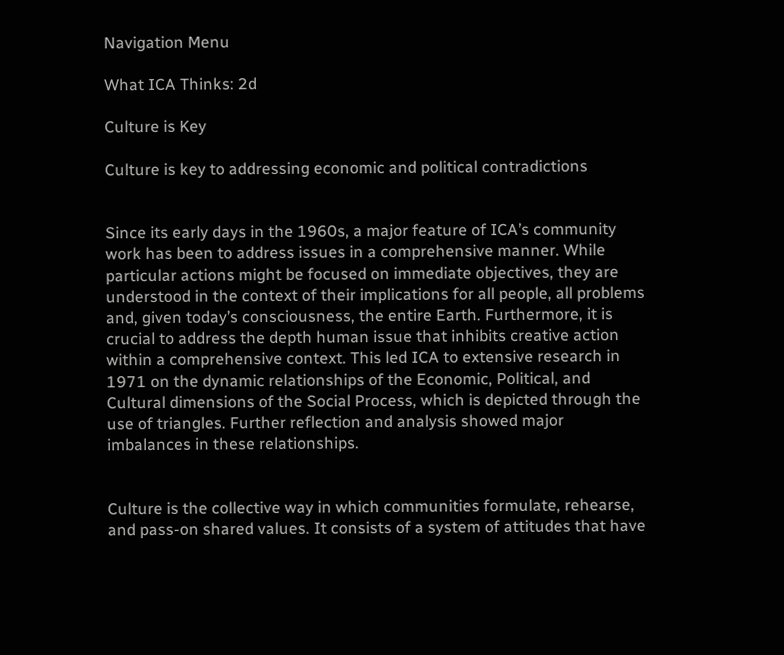Navigation Menu

What ICA Thinks: 2d

Culture is Key

Culture is key to addressing economic and political contradictions


Since its early days in the 1960s, a major feature of ICA’s community work has been to address issues in a comprehensive manner. While particular actions might be focused on immediate objectives, they are understood in the context of their implications for all people, all problems and, given today’s consciousness, the entire Earth. Furthermore, it is crucial to address the depth human issue that inhibits creative action within a comprehensive context. This led ICA to extensive research in 1971 on the dynamic relationships of the Economic, Political, and Cultural dimensions of the Social Process, which is depicted through the use of triangles. Further reflection and analysis showed major imbalances in these relationships.


Culture is the collective way in which communities formulate, rehearse, and pass-on shared values. It consists of a system of attitudes that have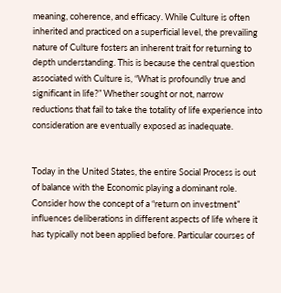meaning, coherence, and efficacy. While Culture is often inherited and practiced on a superficial level, the prevailing nature of Culture fosters an inherent trait for returning to depth understanding. This is because the central question associated with Culture is, “What is profoundly true and significant in life?” Whether sought or not, narrow reductions that fail to take the totality of life experience into consideration are eventually exposed as inadequate.


Today in the United States, the entire Social Process is out of balance with the Economic playing a dominant role. Consider how the concept of a “return on investment” influences deliberations in different aspects of life where it has typically not been applied before. Particular courses of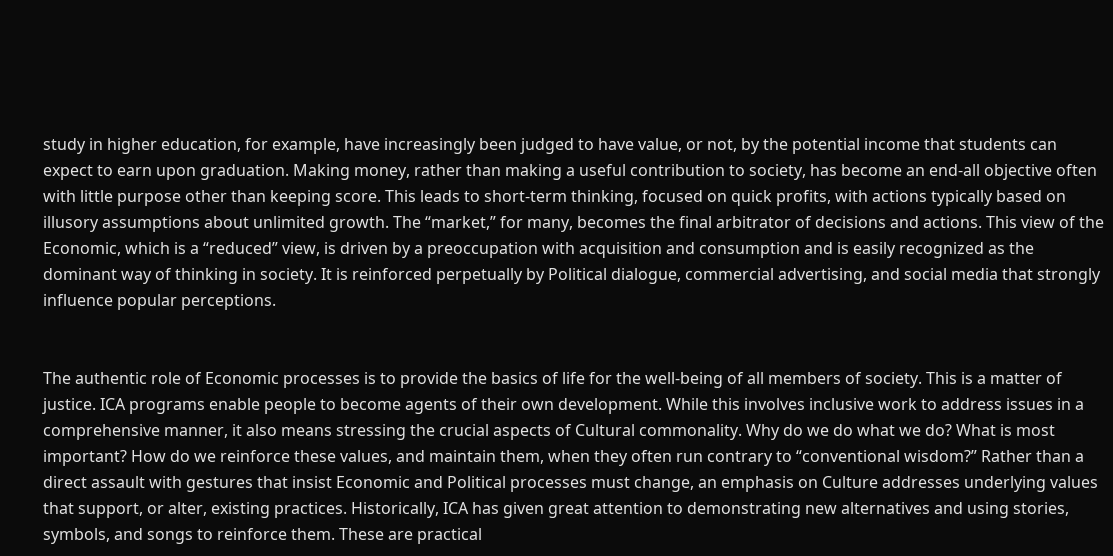study in higher education, for example, have increasingly been judged to have value, or not, by the potential income that students can expect to earn upon graduation. Making money, rather than making a useful contribution to society, has become an end-all objective often with little purpose other than keeping score. This leads to short-term thinking, focused on quick profits, with actions typically based on illusory assumptions about unlimited growth. The “market,” for many, becomes the final arbitrator of decisions and actions. This view of the Economic, which is a “reduced” view, is driven by a preoccupation with acquisition and consumption and is easily recognized as the dominant way of thinking in society. It is reinforced perpetually by Political dialogue, commercial advertising, and social media that strongly influence popular perceptions.


The authentic role of Economic processes is to provide the basics of life for the well-being of all members of society. This is a matter of justice. ICA programs enable people to become agents of their own development. While this involves inclusive work to address issues in a comprehensive manner, it also means stressing the crucial aspects of Cultural commonality. Why do we do what we do? What is most important? How do we reinforce these values, and maintain them, when they often run contrary to “conventional wisdom?” Rather than a direct assault with gestures that insist Economic and Political processes must change, an emphasis on Culture addresses underlying values that support, or alter, existing practices. Historically, ICA has given great attention to demonstrating new alternatives and using stories, symbols, and songs to reinforce them. These are practical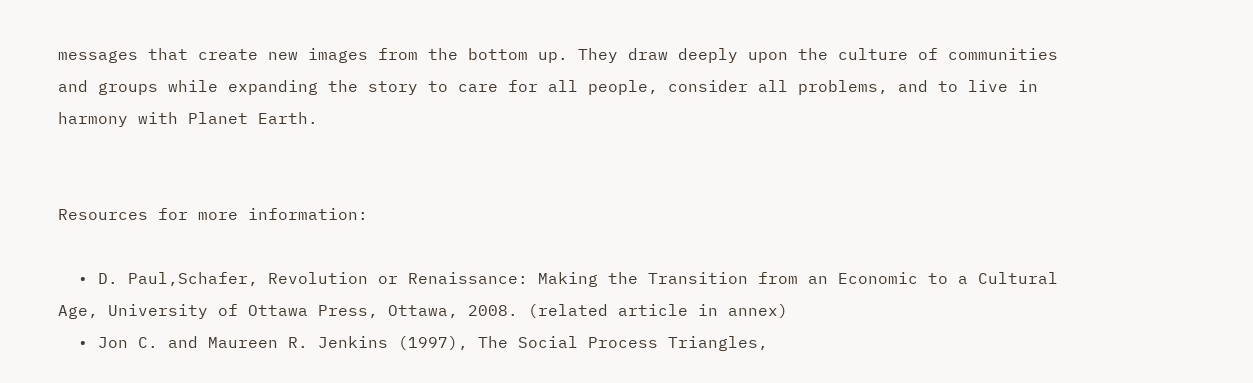messages that create new images from the bottom up. They draw deeply upon the culture of communities and groups while expanding the story to care for all people, consider all problems, and to live in harmony with Planet Earth.


Resources for more information:

  • D. Paul,Schafer, Revolution or Renaissance: Making the Transition from an Economic to a Cultural Age, University of Ottawa Press, Ottawa, 2008. (related article in annex)
  • Jon C. and Maureen R. Jenkins (1997), The Social Process Triangles,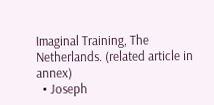Imaginal Training, The Netherlands. (related article in annex)
  • Joseph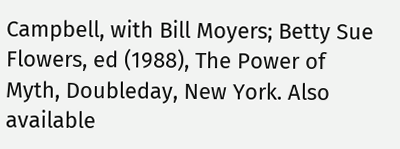Campbell, with Bill Moyers; Betty Sue Flowers, ed (1988), The Power of Myth, Doubleday, New York. Also available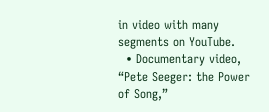in video with many segments on YouTube.
  • Documentary video, “Pete Seeger: the Power of Song,”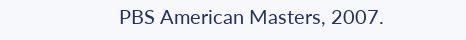PBS American Masters, 2007.